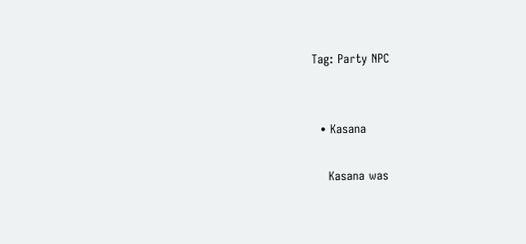Tag: Party NPC


  • Kasana

    Kasana was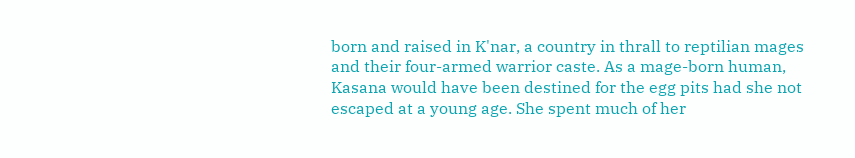born and raised in K'nar, a country in thrall to reptilian mages and their four-armed warrior caste. As a mage-born human, Kasana would have been destined for the egg pits had she not escaped at a young age. She spent much of her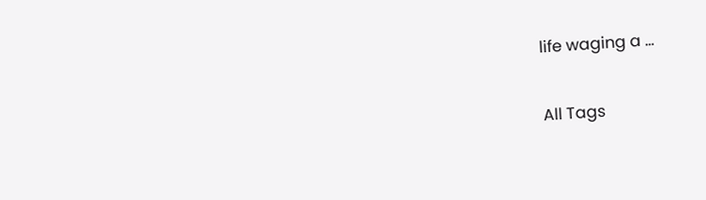life waging a …

All Tags